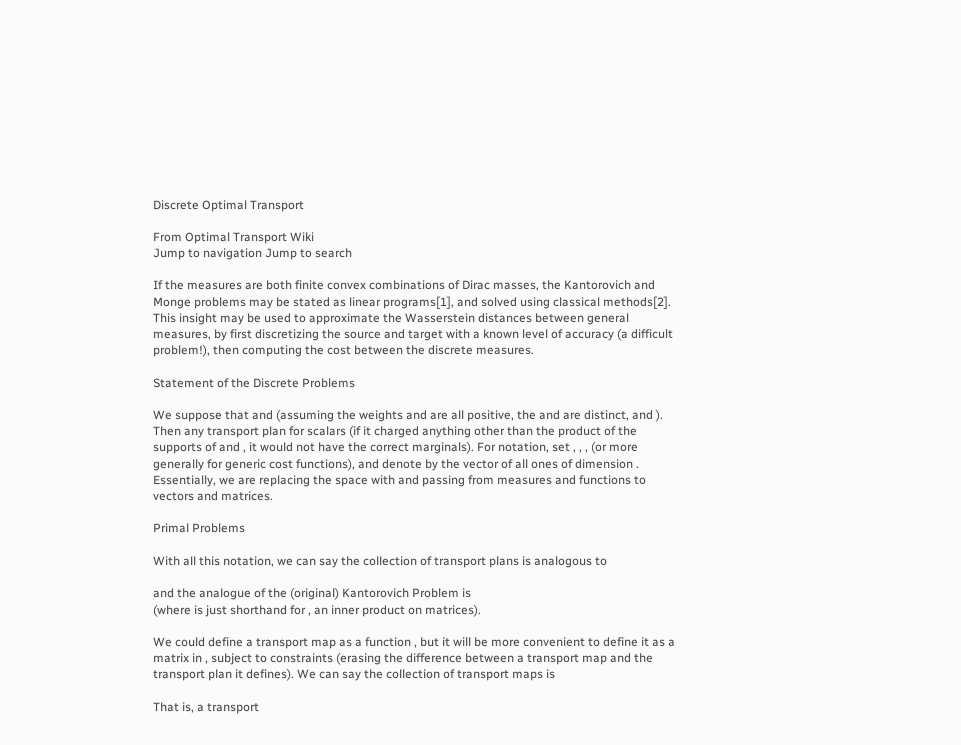Discrete Optimal Transport

From Optimal Transport Wiki
Jump to navigation Jump to search

If the measures are both finite convex combinations of Dirac masses, the Kantorovich and Monge problems may be stated as linear programs[1], and solved using classical methods[2]. This insight may be used to approximate the Wasserstein distances between general measures, by first discretizing the source and target with a known level of accuracy (a difficult problem!), then computing the cost between the discrete measures.

Statement of the Discrete Problems

We suppose that and (assuming the weights and are all positive, the and are distinct, and ). Then any transport plan for scalars (if it charged anything other than the product of the supports of and , it would not have the correct marginals). For notation, set , , , (or more generally for generic cost functions), and denote by the vector of all ones of dimension . Essentially, we are replacing the space with and passing from measures and functions to vectors and matrices.

Primal Problems

With all this notation, we can say the collection of transport plans is analogous to

and the analogue of the (original) Kantorovich Problem is
(where is just shorthand for , an inner product on matrices).

We could define a transport map as a function , but it will be more convenient to define it as a matrix in , subject to constraints (erasing the difference between a transport map and the transport plan it defines). We can say the collection of transport maps is

That is, a transport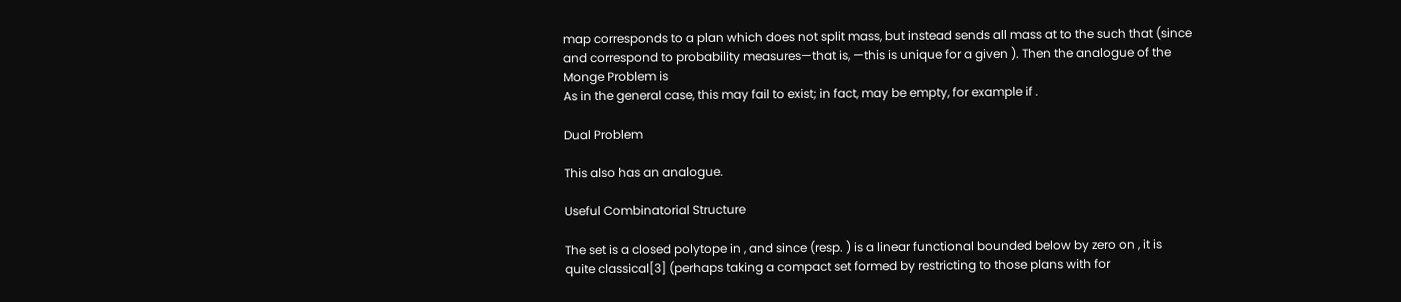map corresponds to a plan which does not split mass, but instead sends all mass at to the such that (since and correspond to probability measures—that is, —this is unique for a given ). Then the analogue of the Monge Problem is
As in the general case, this may fail to exist; in fact, may be empty, for example if .

Dual Problem

This also has an analogue.

Useful Combinatorial Structure

The set is a closed polytope in , and since (resp. ) is a linear functional bounded below by zero on , it is quite classical[3] (perhaps taking a compact set formed by restricting to those plans with for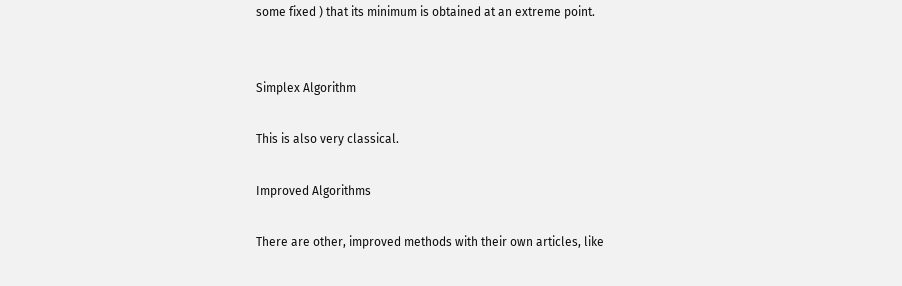some fixed ) that its minimum is obtained at an extreme point.


Simplex Algorithm

This is also very classical.

Improved Algorithms

There are other, improved methods with their own articles, like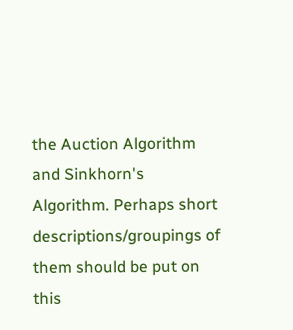the Auction Algorithm and Sinkhorn's Algorithm. Perhaps short descriptions/groupings of them should be put on this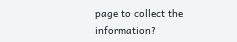page to collect the information?